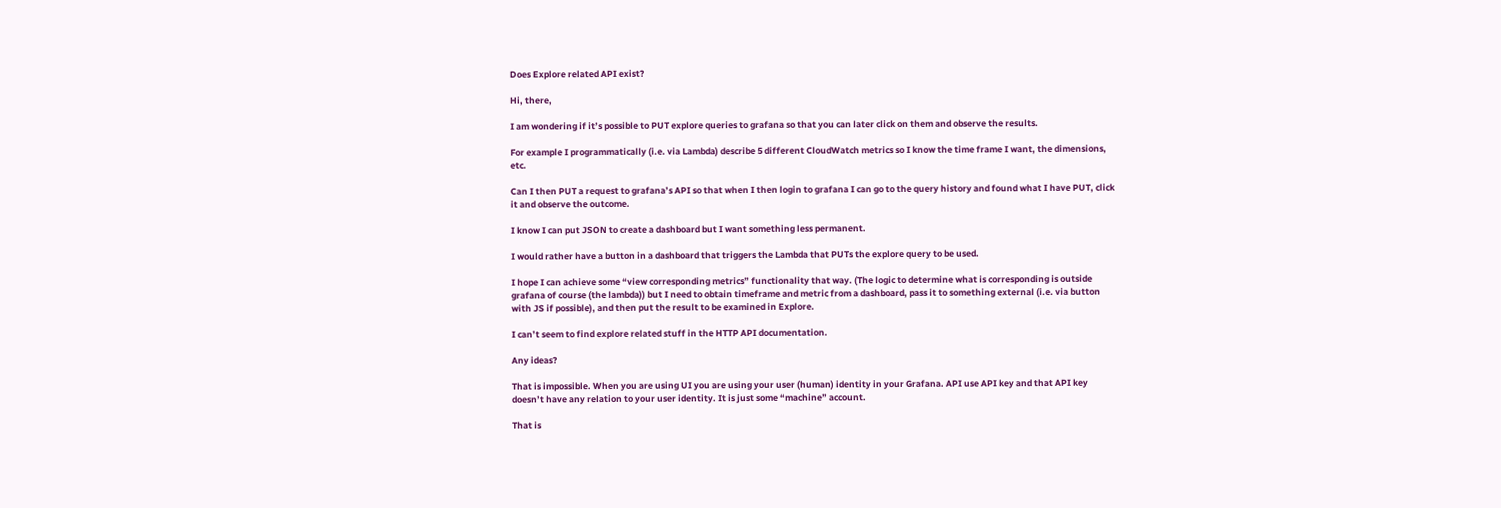Does Explore related API exist?

Hi, there,

I am wondering if it’s possible to PUT explore queries to grafana so that you can later click on them and observe the results.

For example I programmatically (i.e. via Lambda) describe 5 different CloudWatch metrics so I know the time frame I want, the dimensions, etc.

Can I then PUT a request to grafana’s API so that when I then login to grafana I can go to the query history and found what I have PUT, click it and observe the outcome.

I know I can put JSON to create a dashboard but I want something less permanent.

I would rather have a button in a dashboard that triggers the Lambda that PUTs the explore query to be used.

I hope I can achieve some “view corresponding metrics” functionality that way. (The logic to determine what is corresponding is outside grafana of course (the lambda)) but I need to obtain timeframe and metric from a dashboard, pass it to something external (i.e. via button with JS if possible), and then put the result to be examined in Explore.

I can’t seem to find explore related stuff in the HTTP API documentation.

Any ideas?

That is impossible. When you are using UI you are using your user (human) identity in your Grafana. API use API key and that API key doesn’t have any relation to your user identity. It is just some “machine” account.

That is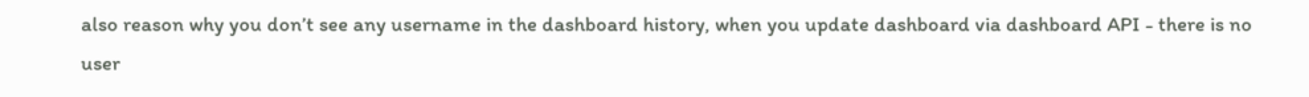also reason why you don’t see any username in the dashboard history, when you update dashboard via dashboard API - there is no user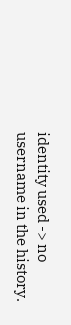identity used -> no username in the history.